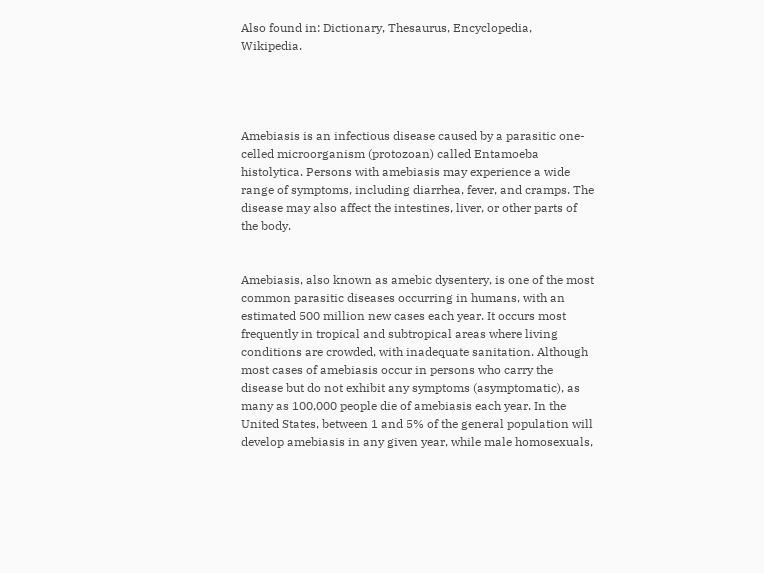Also found in: Dictionary, Thesaurus, Encyclopedia, Wikipedia.




Amebiasis is an infectious disease caused by a parasitic one-celled microorganism (protozoan) called Entamoeba histolytica. Persons with amebiasis may experience a wide range of symptoms, including diarrhea, fever, and cramps. The disease may also affect the intestines, liver, or other parts of the body.


Amebiasis, also known as amebic dysentery, is one of the most common parasitic diseases occurring in humans, with an estimated 500 million new cases each year. It occurs most frequently in tropical and subtropical areas where living conditions are crowded, with inadequate sanitation. Although most cases of amebiasis occur in persons who carry the disease but do not exhibit any symptoms (asymptomatic), as many as 100,000 people die of amebiasis each year. In the United States, between 1 and 5% of the general population will develop amebiasis in any given year, while male homosexuals,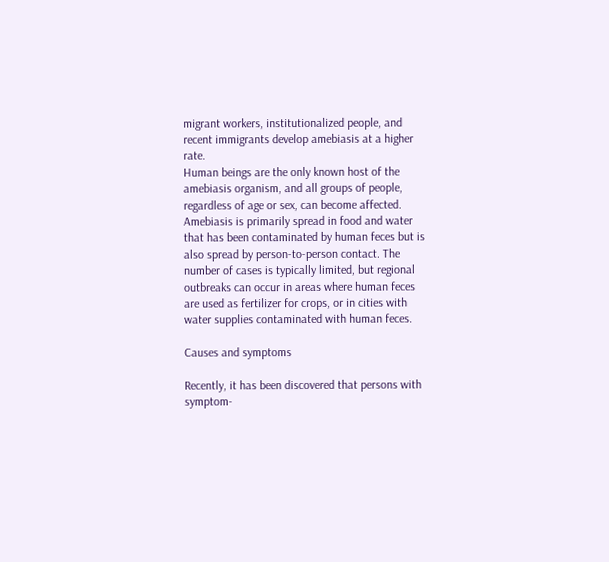migrant workers, institutionalized people, and recent immigrants develop amebiasis at a higher rate.
Human beings are the only known host of the amebiasis organism, and all groups of people, regardless of age or sex, can become affected. Amebiasis is primarily spread in food and water that has been contaminated by human feces but is also spread by person-to-person contact. The number of cases is typically limited, but regional outbreaks can occur in areas where human feces are used as fertilizer for crops, or in cities with water supplies contaminated with human feces.

Causes and symptoms

Recently, it has been discovered that persons with symptom-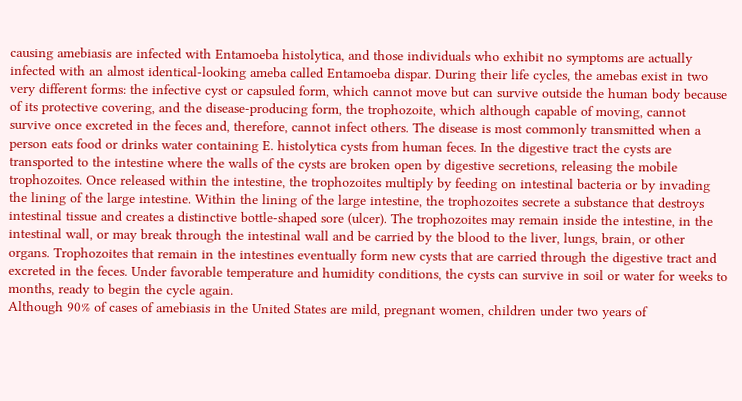causing amebiasis are infected with Entamoeba histolytica, and those individuals who exhibit no symptoms are actually infected with an almost identical-looking ameba called Entamoeba dispar. During their life cycles, the amebas exist in two very different forms: the infective cyst or capsuled form, which cannot move but can survive outside the human body because of its protective covering, and the disease-producing form, the trophozoite, which although capable of moving, cannot survive once excreted in the feces and, therefore, cannot infect others. The disease is most commonly transmitted when a person eats food or drinks water containing E. histolytica cysts from human feces. In the digestive tract the cysts are transported to the intestine where the walls of the cysts are broken open by digestive secretions, releasing the mobile trophozoites. Once released within the intestine, the trophozoites multiply by feeding on intestinal bacteria or by invading the lining of the large intestine. Within the lining of the large intestine, the trophozoites secrete a substance that destroys intestinal tissue and creates a distinctive bottle-shaped sore (ulcer). The trophozoites may remain inside the intestine, in the intestinal wall, or may break through the intestinal wall and be carried by the blood to the liver, lungs, brain, or other organs. Trophozoites that remain in the intestines eventually form new cysts that are carried through the digestive tract and excreted in the feces. Under favorable temperature and humidity conditions, the cysts can survive in soil or water for weeks to months, ready to begin the cycle again.
Although 90% of cases of amebiasis in the United States are mild, pregnant women, children under two years of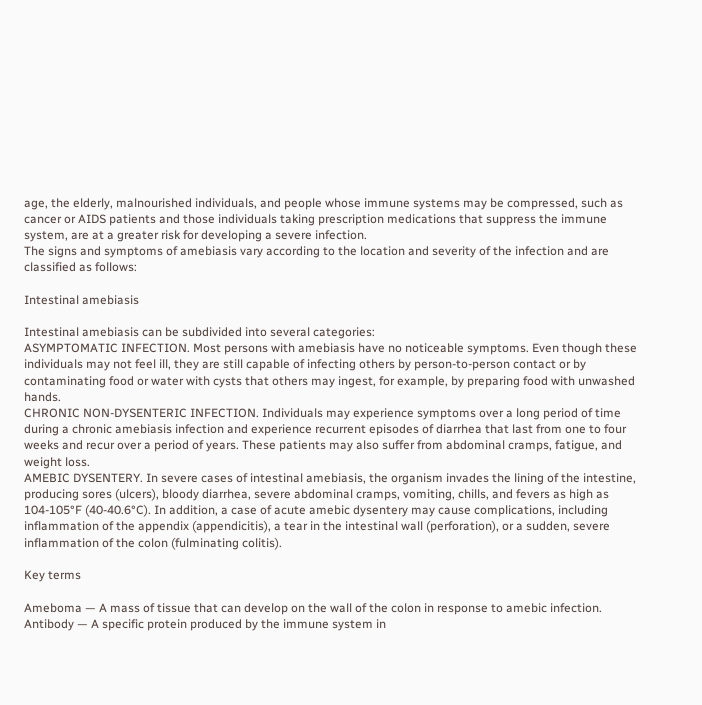age, the elderly, malnourished individuals, and people whose immune systems may be compressed, such as cancer or AIDS patients and those individuals taking prescription medications that suppress the immune system, are at a greater risk for developing a severe infection.
The signs and symptoms of amebiasis vary according to the location and severity of the infection and are classified as follows:

Intestinal amebiasis

Intestinal amebiasis can be subdivided into several categories:
ASYMPTOMATIC INFECTION. Most persons with amebiasis have no noticeable symptoms. Even though these individuals may not feel ill, they are still capable of infecting others by person-to-person contact or by contaminating food or water with cysts that others may ingest, for example, by preparing food with unwashed hands.
CHRONIC NON-DYSENTERIC INFECTION. Individuals may experience symptoms over a long period of time during a chronic amebiasis infection and experience recurrent episodes of diarrhea that last from one to four weeks and recur over a period of years. These patients may also suffer from abdominal cramps, fatigue, and weight loss.
AMEBIC DYSENTERY. In severe cases of intestinal amebiasis, the organism invades the lining of the intestine, producing sores (ulcers), bloody diarrhea, severe abdominal cramps, vomiting, chills, and fevers as high as 104-105°F (40-40.6°C). In addition, a case of acute amebic dysentery may cause complications, including inflammation of the appendix (appendicitis), a tear in the intestinal wall (perforation), or a sudden, severe inflammation of the colon (fulminating colitis).

Key terms

Ameboma — A mass of tissue that can develop on the wall of the colon in response to amebic infection.
Antibody — A specific protein produced by the immune system in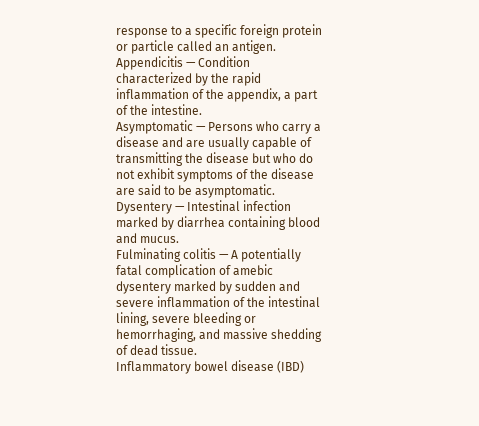response to a specific foreign protein or particle called an antigen.
Appendicitis — Condition characterized by the rapid inflammation of the appendix, a part of the intestine.
Asymptomatic — Persons who carry a disease and are usually capable of transmitting the disease but who do not exhibit symptoms of the disease are said to be asymptomatic.
Dysentery — Intestinal infection marked by diarrhea containing blood and mucus.
Fulminating colitis — A potentially fatal complication of amebic dysentery marked by sudden and severe inflammation of the intestinal lining, severe bleeding or hemorrhaging, and massive shedding of dead tissue.
Inflammatory bowel disease (IBD)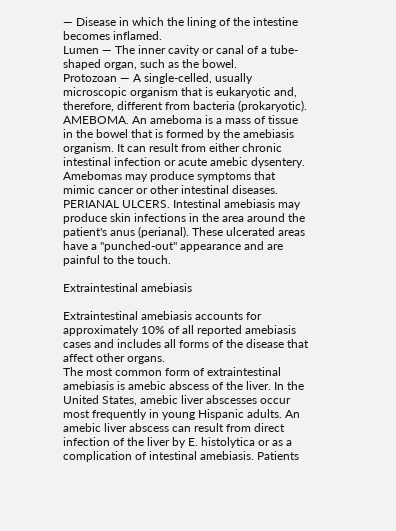— Disease in which the lining of the intestine becomes inflamed.
Lumen — The inner cavity or canal of a tube-shaped organ, such as the bowel.
Protozoan — A single-celled, usually microscopic organism that is eukaryotic and, therefore, different from bacteria (prokaryotic).
AMEBOMA. An ameboma is a mass of tissue in the bowel that is formed by the amebiasis organism. It can result from either chronic intestinal infection or acute amebic dysentery. Amebomas may produce symptoms that mimic cancer or other intestinal diseases.
PERIANAL ULCERS. Intestinal amebiasis may produce skin infections in the area around the patient's anus (perianal). These ulcerated areas have a "punched-out" appearance and are painful to the touch.

Extraintestinal amebiasis

Extraintestinal amebiasis accounts for approximately 10% of all reported amebiasis cases and includes all forms of the disease that affect other organs.
The most common form of extraintestinal amebiasis is amebic abscess of the liver. In the United States, amebic liver abscesses occur most frequently in young Hispanic adults. An amebic liver abscess can result from direct infection of the liver by E. histolytica or as a complication of intestinal amebiasis. Patients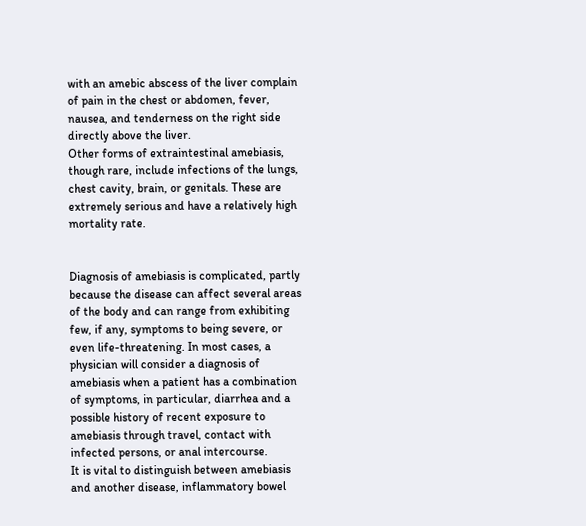with an amebic abscess of the liver complain of pain in the chest or abdomen, fever, nausea, and tenderness on the right side directly above the liver.
Other forms of extraintestinal amebiasis, though rare, include infections of the lungs, chest cavity, brain, or genitals. These are extremely serious and have a relatively high mortality rate.


Diagnosis of amebiasis is complicated, partly because the disease can affect several areas of the body and can range from exhibiting few, if any, symptoms to being severe, or even life-threatening. In most cases, a physician will consider a diagnosis of amebiasis when a patient has a combination of symptoms, in particular, diarrhea and a possible history of recent exposure to amebiasis through travel, contact with infected persons, or anal intercourse.
It is vital to distinguish between amebiasis and another disease, inflammatory bowel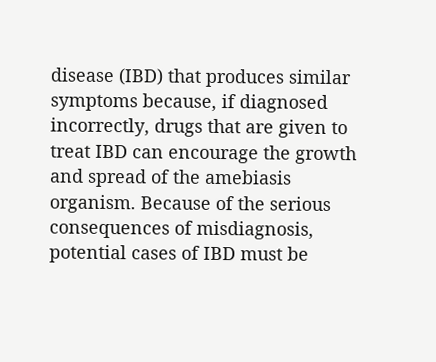disease (IBD) that produces similar symptoms because, if diagnosed incorrectly, drugs that are given to treat IBD can encourage the growth and spread of the amebiasis organism. Because of the serious consequences of misdiagnosis, potential cases of IBD must be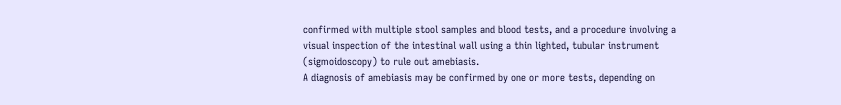confirmed with multiple stool samples and blood tests, and a procedure involving a visual inspection of the intestinal wall using a thin lighted, tubular instrument (sigmoidoscopy) to rule out amebiasis.
A diagnosis of amebiasis may be confirmed by one or more tests, depending on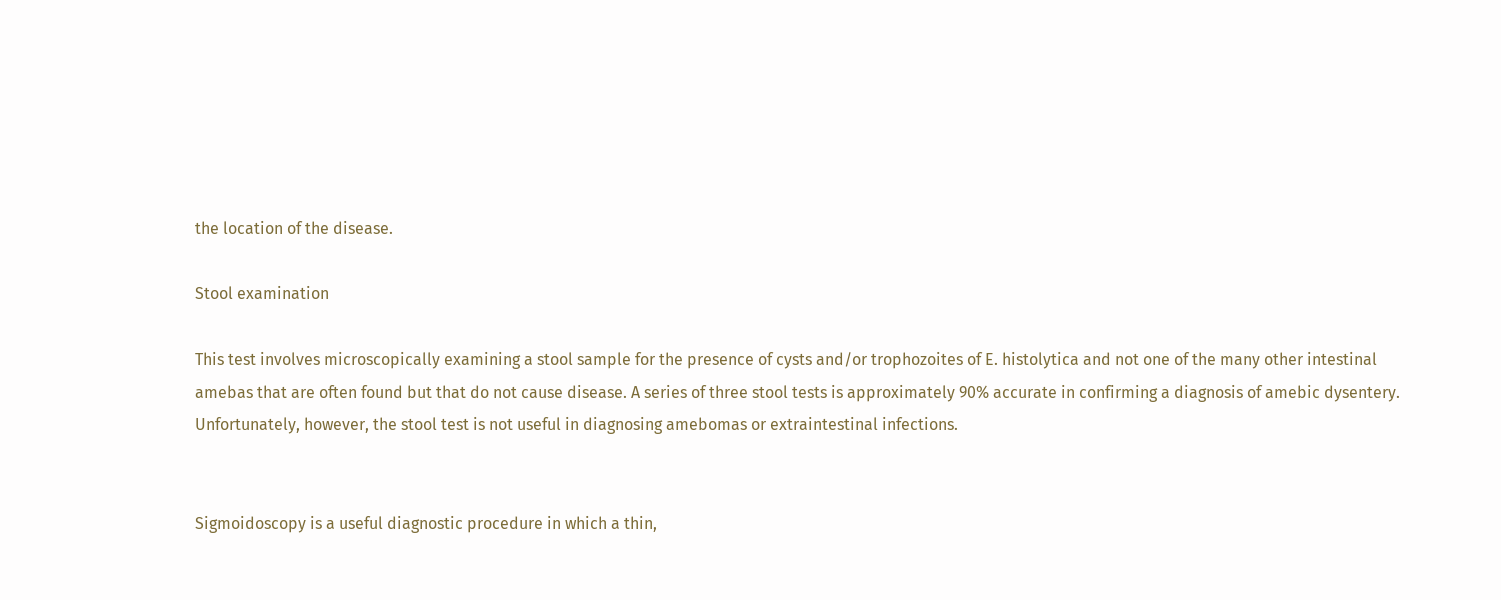the location of the disease.

Stool examination

This test involves microscopically examining a stool sample for the presence of cysts and/or trophozoites of E. histolytica and not one of the many other intestinal amebas that are often found but that do not cause disease. A series of three stool tests is approximately 90% accurate in confirming a diagnosis of amebic dysentery. Unfortunately, however, the stool test is not useful in diagnosing amebomas or extraintestinal infections.


Sigmoidoscopy is a useful diagnostic procedure in which a thin,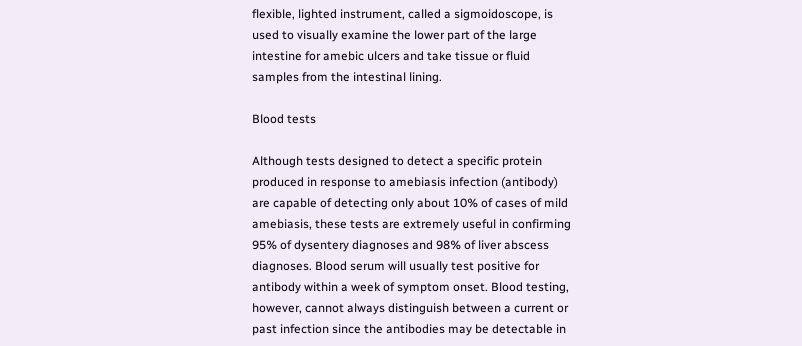flexible, lighted instrument, called a sigmoidoscope, is used to visually examine the lower part of the large intestine for amebic ulcers and take tissue or fluid samples from the intestinal lining.

Blood tests

Although tests designed to detect a specific protein produced in response to amebiasis infection (antibody) are capable of detecting only about 10% of cases of mild amebiasis, these tests are extremely useful in confirming 95% of dysentery diagnoses and 98% of liver abscess diagnoses. Blood serum will usually test positive for antibody within a week of symptom onset. Blood testing, however, cannot always distinguish between a current or past infection since the antibodies may be detectable in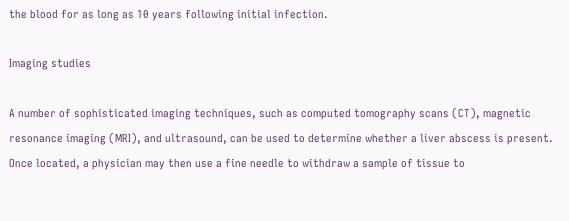the blood for as long as 10 years following initial infection.

Imaging studies

A number of sophisticated imaging techniques, such as computed tomography scans (CT), magnetic resonance imaging (MRI), and ultrasound, can be used to determine whether a liver abscess is present. Once located, a physician may then use a fine needle to withdraw a sample of tissue to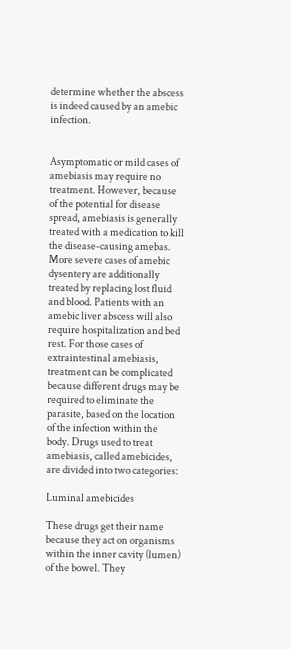determine whether the abscess is indeed caused by an amebic infection.


Asymptomatic or mild cases of amebiasis may require no treatment. However, because of the potential for disease spread, amebiasis is generally treated with a medication to kill the disease-causing amebas. More severe cases of amebic dysentery are additionally treated by replacing lost fluid and blood. Patients with an amebic liver abscess will also require hospitalization and bed rest. For those cases of extraintestinal amebiasis, treatment can be complicated because different drugs may be required to eliminate the parasite, based on the location of the infection within the body. Drugs used to treat amebiasis, called amebicides, are divided into two categories:

Luminal amebicides

These drugs get their name because they act on organisms within the inner cavity (lumen) of the bowel. They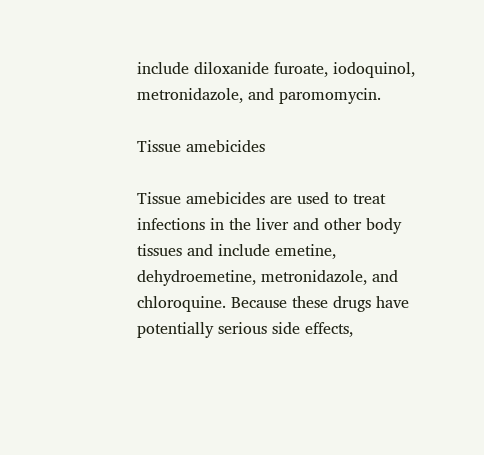include diloxanide furoate, iodoquinol, metronidazole, and paromomycin.

Tissue amebicides

Tissue amebicides are used to treat infections in the liver and other body tissues and include emetine, dehydroemetine, metronidazole, and chloroquine. Because these drugs have potentially serious side effects,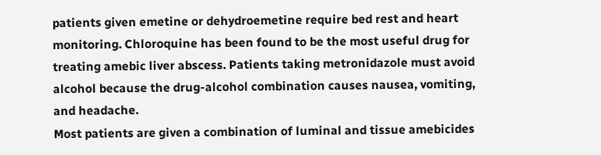patients given emetine or dehydroemetine require bed rest and heart monitoring. Chloroquine has been found to be the most useful drug for treating amebic liver abscess. Patients taking metronidazole must avoid alcohol because the drug-alcohol combination causes nausea, vomiting, and headache.
Most patients are given a combination of luminal and tissue amebicides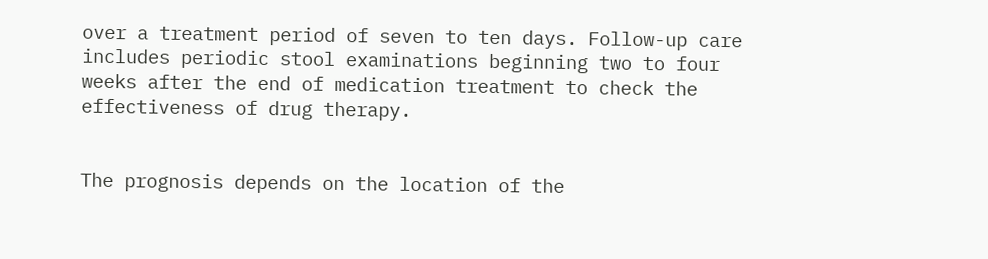over a treatment period of seven to ten days. Follow-up care includes periodic stool examinations beginning two to four weeks after the end of medication treatment to check the effectiveness of drug therapy.


The prognosis depends on the location of the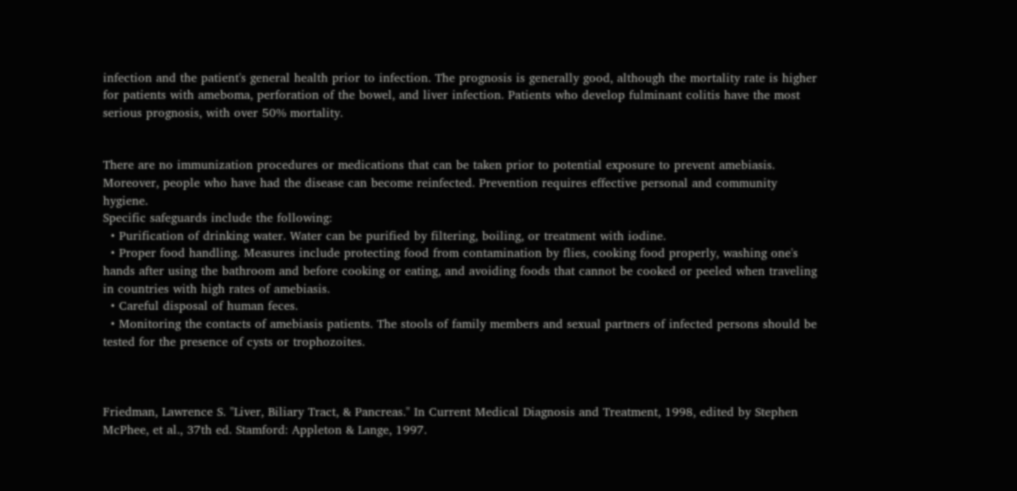infection and the patient's general health prior to infection. The prognosis is generally good, although the mortality rate is higher for patients with ameboma, perforation of the bowel, and liver infection. Patients who develop fulminant colitis have the most serious prognosis, with over 50% mortality.


There are no immunization procedures or medications that can be taken prior to potential exposure to prevent amebiasis. Moreover, people who have had the disease can become reinfected. Prevention requires effective personal and community hygiene.
Specific safeguards include the following:
  • Purification of drinking water. Water can be purified by filtering, boiling, or treatment with iodine.
  • Proper food handling. Measures include protecting food from contamination by flies, cooking food properly, washing one's hands after using the bathroom and before cooking or eating, and avoiding foods that cannot be cooked or peeled when traveling in countries with high rates of amebiasis.
  • Careful disposal of human feces.
  • Monitoring the contacts of amebiasis patients. The stools of family members and sexual partners of infected persons should be tested for the presence of cysts or trophozoites.



Friedman, Lawrence S. "Liver, Biliary Tract, & Pancreas." In Current Medical Diagnosis and Treatment, 1998, edited by Stephen McPhee, et al., 37th ed. Stamford: Appleton & Lange, 1997.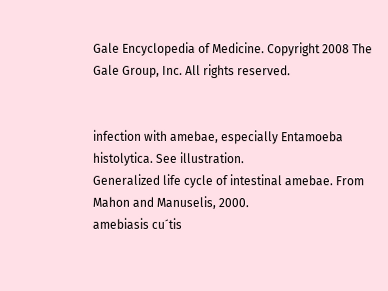Gale Encyclopedia of Medicine. Copyright 2008 The Gale Group, Inc. All rights reserved.


infection with amebae, especially Entamoeba histolytica. See illustration.
Generalized life cycle of intestinal amebae. From Mahon and Manuselis, 2000.
amebiasis cu´tis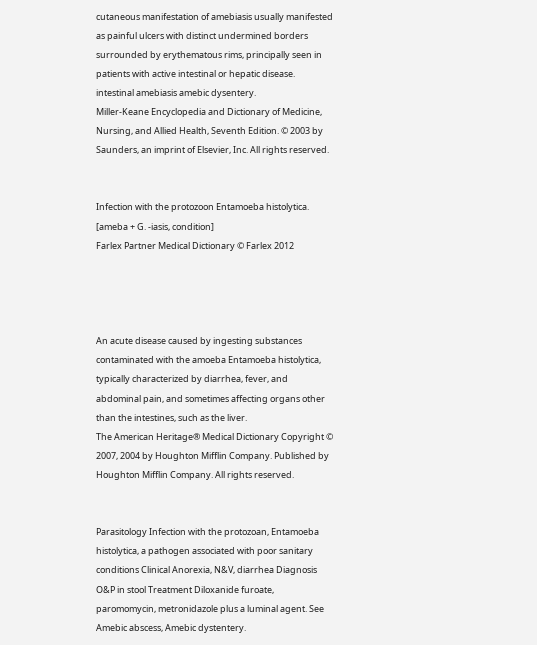cutaneous manifestation of amebiasis usually manifested as painful ulcers with distinct undermined borders surrounded by erythematous rims, principally seen in patients with active intestinal or hepatic disease.
intestinal amebiasis amebic dysentery.
Miller-Keane Encyclopedia and Dictionary of Medicine, Nursing, and Allied Health, Seventh Edition. © 2003 by Saunders, an imprint of Elsevier, Inc. All rights reserved.


Infection with the protozoon Entamoeba histolytica.
[ameba + G. -iasis, condition]
Farlex Partner Medical Dictionary © Farlex 2012




An acute disease caused by ingesting substances contaminated with the amoeba Entamoeba histolytica, typically characterized by diarrhea, fever, and abdominal pain, and sometimes affecting organs other than the intestines, such as the liver.
The American Heritage® Medical Dictionary Copyright © 2007, 2004 by Houghton Mifflin Company. Published by Houghton Mifflin Company. All rights reserved.


Parasitology Infection with the protozoan, Entamoeba histolytica, a pathogen associated with poor sanitary conditions Clinical Anorexia, N&V, diarrhea Diagnosis O&P in stool Treatment Diloxanide furoate, paromomycin, metronidazole plus a luminal agent. See Amebic abscess, Amebic dystentery.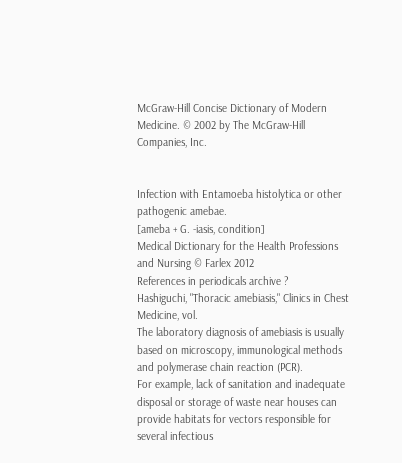McGraw-Hill Concise Dictionary of Modern Medicine. © 2002 by The McGraw-Hill Companies, Inc.


Infection with Entamoeba histolytica or other pathogenic amebae.
[ameba + G. -iasis, condition]
Medical Dictionary for the Health Professions and Nursing © Farlex 2012
References in periodicals archive ?
Hashiguchi, "Thoracic amebiasis," Clinics in Chest Medicine, vol.
The laboratory diagnosis of amebiasis is usually based on microscopy, immunological methods and polymerase chain reaction (PCR).
For example, lack of sanitation and inadequate disposal or storage of waste near houses can provide habitats for vectors responsible for several infectious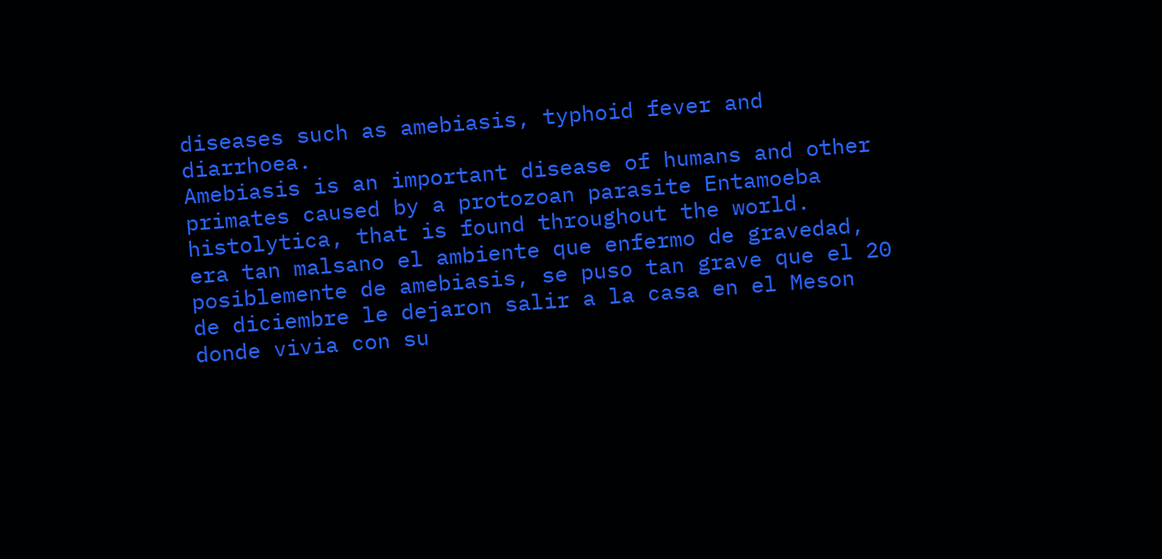diseases such as amebiasis, typhoid fever and diarrhoea.
Amebiasis is an important disease of humans and other primates caused by a protozoan parasite Entamoeba histolytica, that is found throughout the world.
era tan malsano el ambiente que enfermo de gravedad, posiblemente de amebiasis, se puso tan grave que el 20 de diciembre le dejaron salir a la casa en el Meson donde vivia con su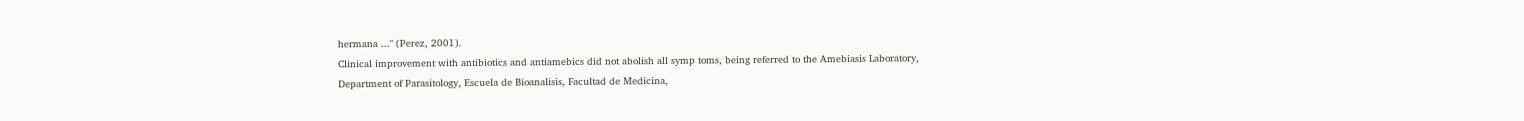hermana ..." (Perez, 2001).
Clinical improvement with antibiotics and antiamebics did not abolish all symp toms, being referred to the Amebiasis Laboratory, Department of Parasitology, Escuela de Bioanalisis, Facultad de Medicina,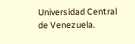Universidad Central de Venezuela.